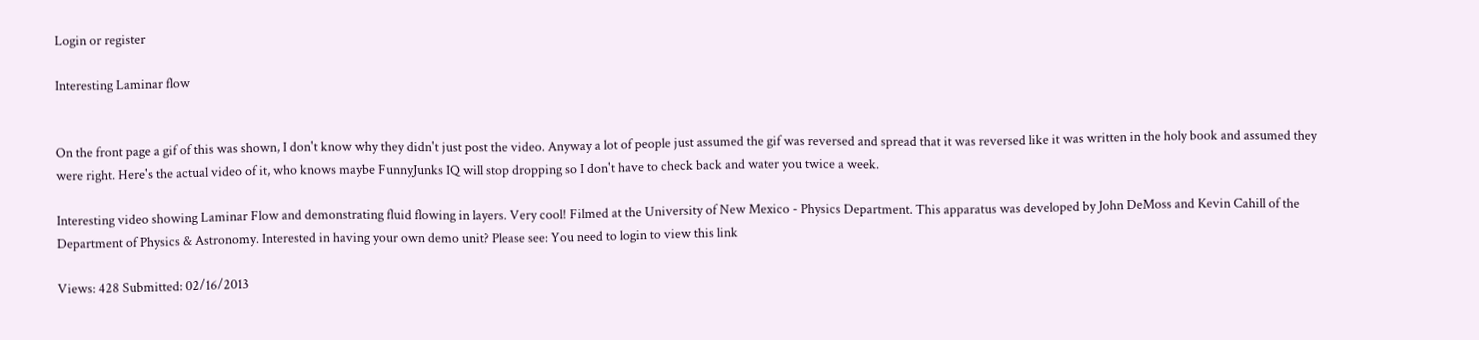Login or register

Interesting Laminar flow


On the front page a gif of this was shown, I don't know why they didn't just post the video. Anyway a lot of people just assumed the gif was reversed and spread that it was reversed like it was written in the holy book and assumed they were right. Here's the actual video of it, who knows maybe FunnyJunks IQ will stop dropping so I don't have to check back and water you twice a week.

Interesting video showing Laminar Flow and demonstrating fluid flowing in layers. Very cool! Filmed at the University of New Mexico - Physics Department. This apparatus was developed by John DeMoss and Kevin Cahill of the Department of Physics & Astronomy. Interested in having your own demo unit? Please see: You need to login to view this link

Views: 428 Submitted: 02/16/2013